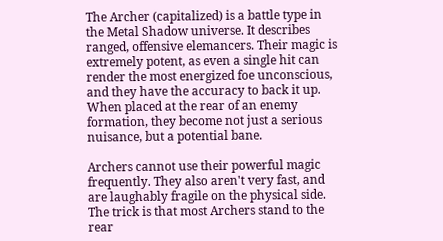The Archer (capitalized) is a battle type in the Metal Shadow universe. It describes ranged, offensive elemancers. Their magic is extremely potent, as even a single hit can render the most energized foe unconscious, and they have the accuracy to back it up. When placed at the rear of an enemy formation, they become not just a serious nuisance, but a potential bane.

Archers cannot use their powerful magic frequently. They also aren't very fast, and are laughably fragile on the physical side. The trick is that most Archers stand to the rear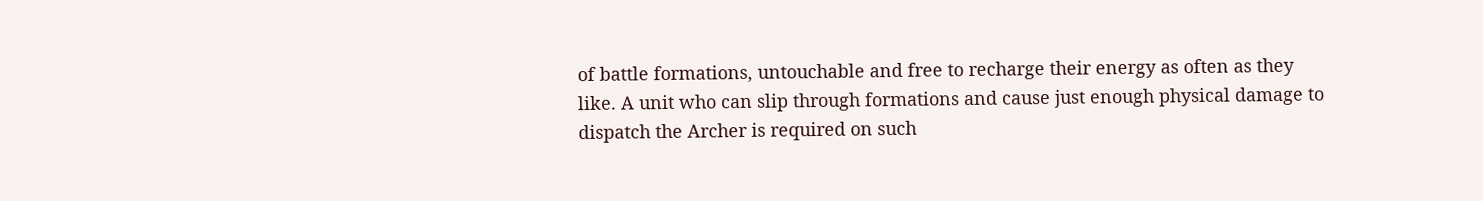of battle formations, untouchable and free to recharge their energy as often as they like. A unit who can slip through formations and cause just enough physical damage to dispatch the Archer is required on such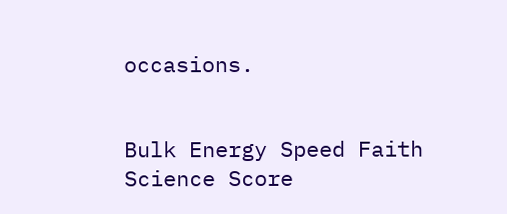occasions.


Bulk Energy Speed Faith Science Score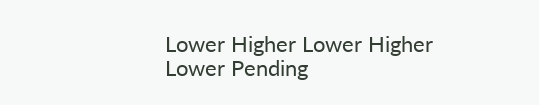Lower Higher Lower Higher Lower Pending